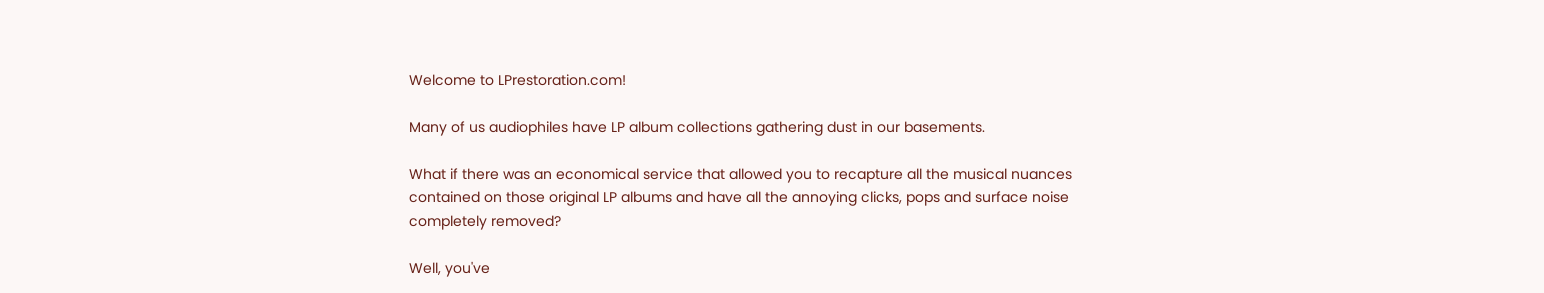Welcome to LPrestoration.com!

Many of us audiophiles have LP album collections gathering dust in our basements.

What if there was an economical service that allowed you to recapture all the musical nuances contained on those original LP albums and have all the annoying clicks, pops and surface noise completely removed?

Well, you've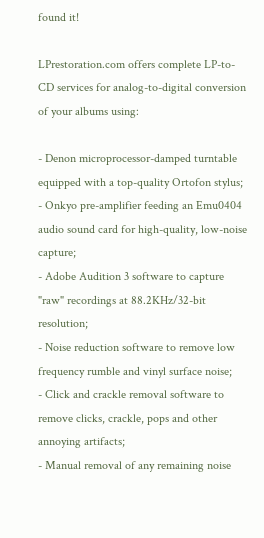found it!

LPrestoration.com offers complete LP-to-CD services for analog-to-digital conversion of your albums using:

- Denon microprocessor-damped turntable equipped with a top-quality Ortofon stylus;
- Onkyo pre-amplifier feeding an Emu0404 audio sound card for high-quality, low-noise capture;
- Adobe Audition 3 software to capture "raw" recordings at 88.2KHz/32-bit resolution;
- Noise reduction software to remove low frequency rumble and vinyl surface noise;
- Click and crackle removal software to remove clicks, crackle, pops and other annoying artifacts;
- Manual removal of any remaining noise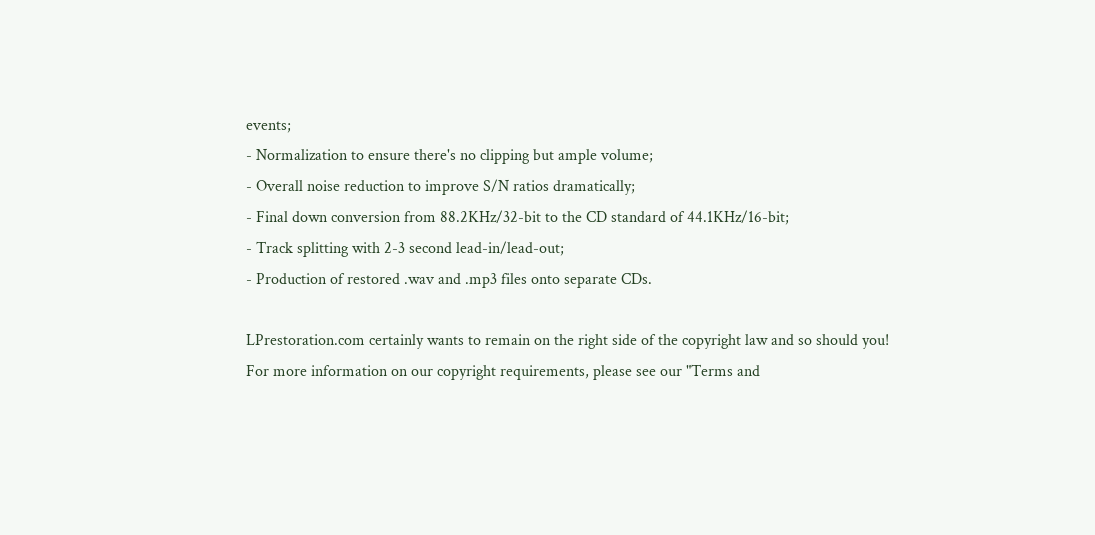events;
- Normalization to ensure there's no clipping but ample volume;
- Overall noise reduction to improve S/N ratios dramatically;
- Final down conversion from 88.2KHz/32-bit to the CD standard of 44.1KHz/16-bit;
- Track splitting with 2-3 second lead-in/lead-out;
- Production of restored .wav and .mp3 files onto separate CDs.

LPrestoration.com certainly wants to remain on the right side of the copyright law and so should you!  For more information on our copyright requirements, please see our "Terms and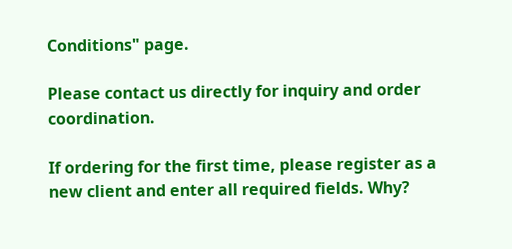Conditions" page.

Please contact us directly for inquiry and order coordination.

If ordering for the first time, please register as a new client and enter all required fields. Why?